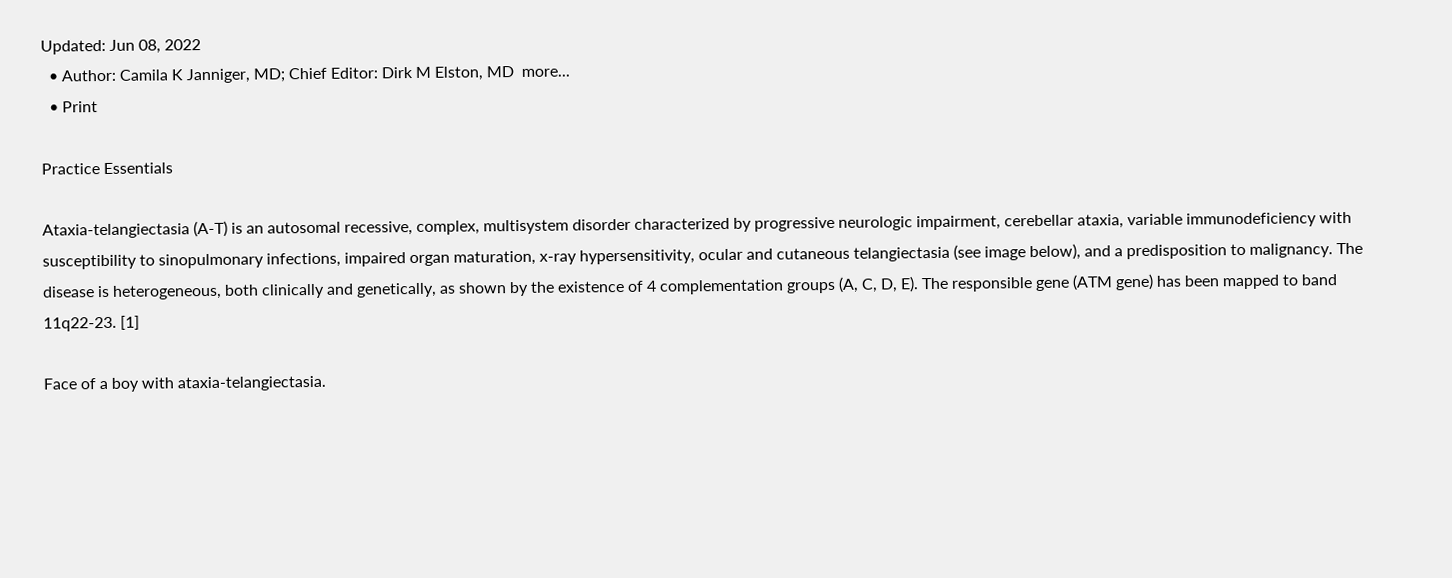Updated: Jun 08, 2022
  • Author: Camila K Janniger, MD; Chief Editor: Dirk M Elston, MD  more...
  • Print

Practice Essentials

Ataxia-telangiectasia (A-T) is an autosomal recessive, complex, multisystem disorder characterized by progressive neurologic impairment, cerebellar ataxia, variable immunodeficiency with susceptibility to sinopulmonary infections, impaired organ maturation, x-ray hypersensitivity, ocular and cutaneous telangiectasia (see image below), and a predisposition to malignancy. The disease is heterogeneous, both clinically and genetically, as shown by the existence of 4 complementation groups (A, C, D, E). The responsible gene (ATM gene) has been mapped to band 11q22-23. [1]

Face of a boy with ataxia-telangiectasia.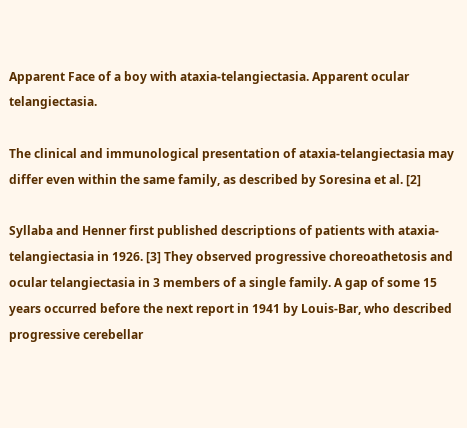Apparent Face of a boy with ataxia-telangiectasia. Apparent ocular telangiectasia.

The clinical and immunological presentation of ataxia-telangiectasia may differ even within the same family, as described by Soresina et al. [2]

Syllaba and Henner first published descriptions of patients with ataxia-telangiectasia in 1926. [3] They observed progressive choreoathetosis and ocular telangiectasia in 3 members of a single family. A gap of some 15 years occurred before the next report in 1941 by Louis-Bar, who described progressive cerebellar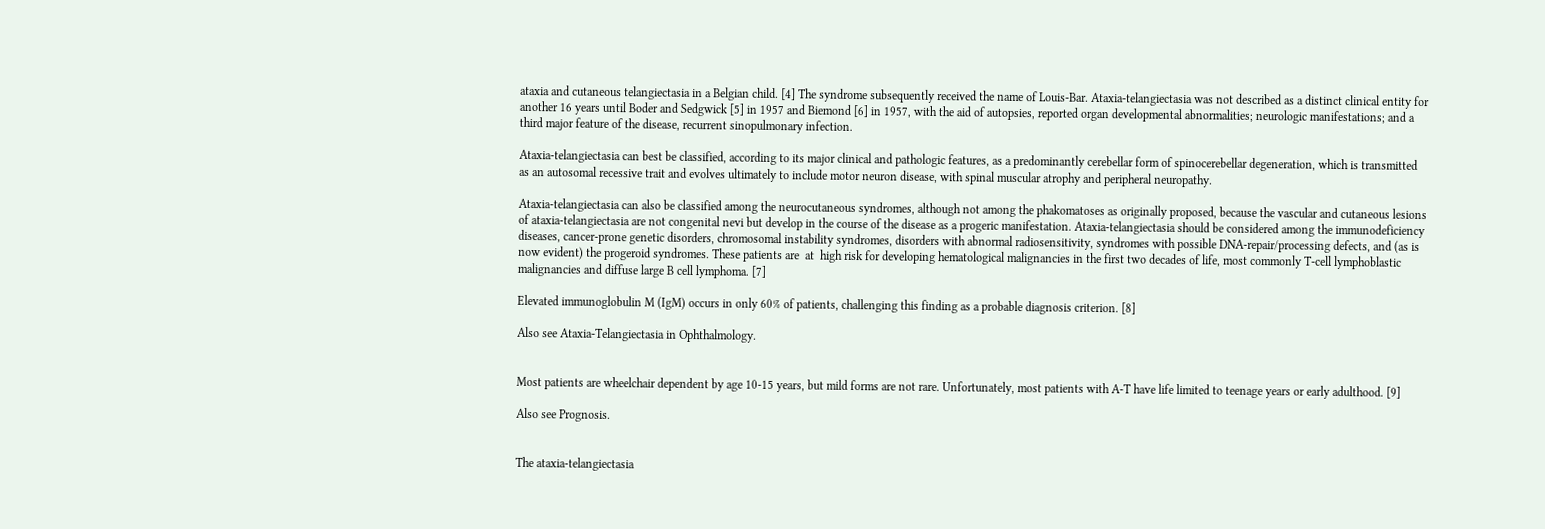ataxia and cutaneous telangiectasia in a Belgian child. [4] The syndrome subsequently received the name of Louis-Bar. Ataxia-telangiectasia was not described as a distinct clinical entity for another 16 years until Boder and Sedgwick [5] in 1957 and Biemond [6] in 1957, with the aid of autopsies, reported organ developmental abnormalities; neurologic manifestations; and a third major feature of the disease, recurrent sinopulmonary infection.

Ataxia-telangiectasia can best be classified, according to its major clinical and pathologic features, as a predominantly cerebellar form of spinocerebellar degeneration, which is transmitted as an autosomal recessive trait and evolves ultimately to include motor neuron disease, with spinal muscular atrophy and peripheral neuropathy.

Ataxia-telangiectasia can also be classified among the neurocutaneous syndromes, although not among the phakomatoses as originally proposed, because the vascular and cutaneous lesions of ataxia-telangiectasia are not congenital nevi but develop in the course of the disease as a progeric manifestation. Ataxia-telangiectasia should be considered among the immunodeficiency diseases, cancer-prone genetic disorders, chromosomal instability syndromes, disorders with abnormal radiosensitivity, syndromes with possible DNA-repair/processing defects, and (as is now evident) the progeroid syndromes. These patients are  at  high risk for developing hematological malignancies in the first two decades of life, most commonly T-cell lymphoblastic malignancies and diffuse large B cell lymphoma. [7]

Elevated immunoglobulin M (IgM) occurs in only 60% of patients, challenging this finding as a probable diagnosis criterion. [8]

Also see Ataxia-Telangiectasia in Ophthalmology.


Most patients are wheelchair dependent by age 10-15 years, but mild forms are not rare. Unfortunately, most patients with A-T have life limited to teenage years or early adulthood. [9]

Also see Prognosis.


The ataxia-telangiectasia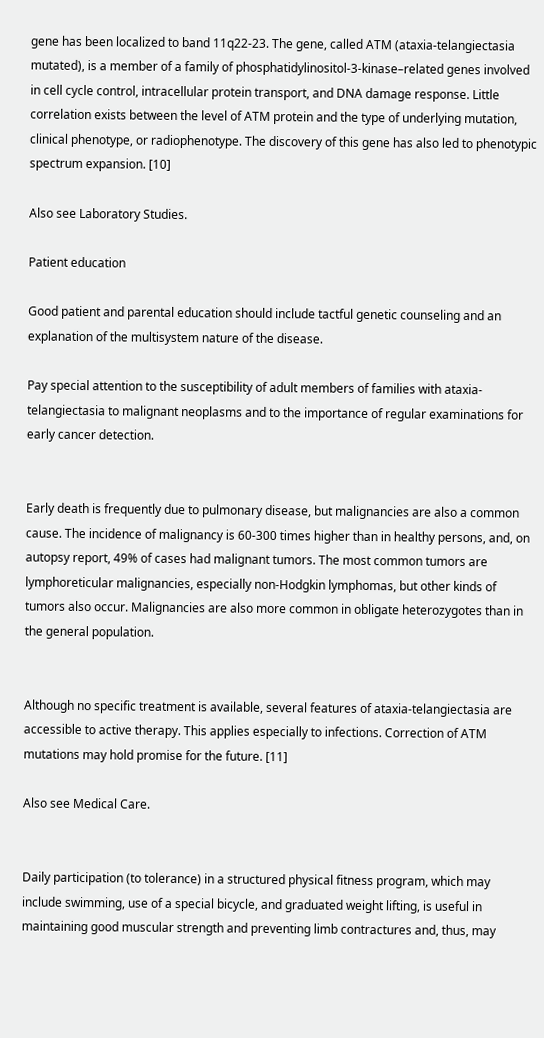gene has been localized to band 11q22-23. The gene, called ATM (ataxia-telangiectasia mutated), is a member of a family of phosphatidylinositol-3-kinase–related genes involved in cell cycle control, intracellular protein transport, and DNA damage response. Little correlation exists between the level of ATM protein and the type of underlying mutation, clinical phenotype, or radiophenotype. The discovery of this gene has also led to phenotypic spectrum expansion. [10]

Also see Laboratory Studies.

Patient education

Good patient and parental education should include tactful genetic counseling and an explanation of the multisystem nature of the disease.

Pay special attention to the susceptibility of adult members of families with ataxia-telangiectasia to malignant neoplasms and to the importance of regular examinations for early cancer detection.


Early death is frequently due to pulmonary disease, but malignancies are also a common cause. The incidence of malignancy is 60-300 times higher than in healthy persons, and, on autopsy report, 49% of cases had malignant tumors. The most common tumors are lymphoreticular malignancies, especially non-Hodgkin lymphomas, but other kinds of tumors also occur. Malignancies are also more common in obligate heterozygotes than in the general population.


Although no specific treatment is available, several features of ataxia-telangiectasia are accessible to active therapy. This applies especially to infections. Correction of ATM mutations may hold promise for the future. [11]

Also see Medical Care.


Daily participation (to tolerance) in a structured physical fitness program, which may include swimming, use of a special bicycle, and graduated weight lifting, is useful in maintaining good muscular strength and preventing limb contractures and, thus, may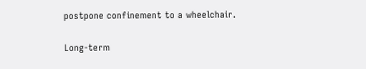postpone confinement to a wheelchair.

Long-term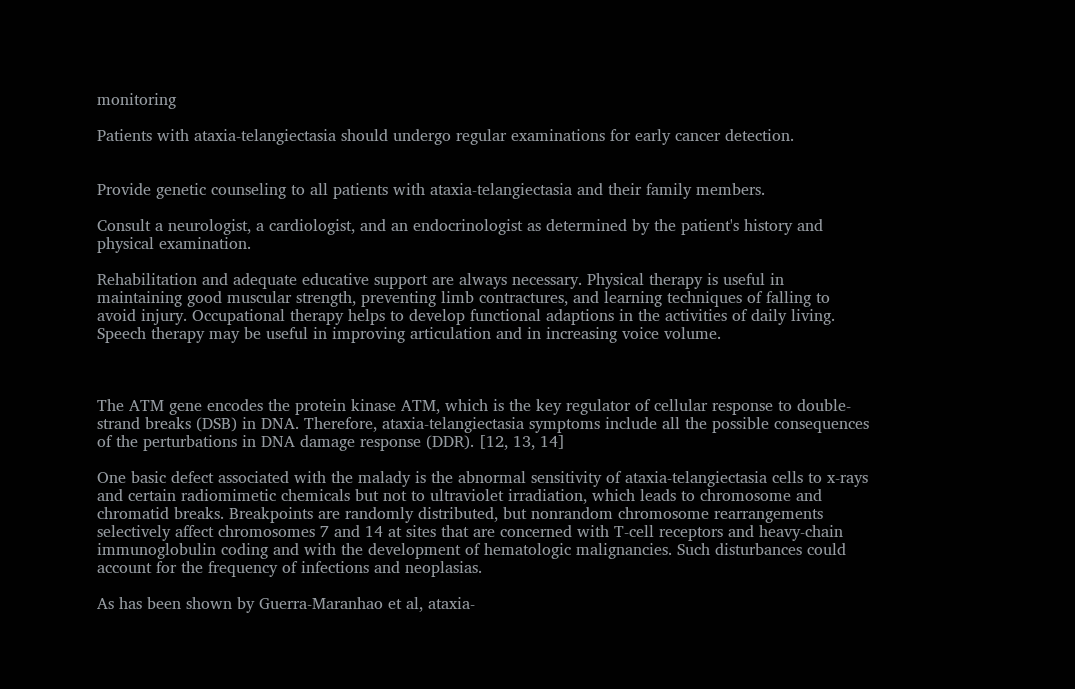monitoring

Patients with ataxia-telangiectasia should undergo regular examinations for early cancer detection.


Provide genetic counseling to all patients with ataxia-telangiectasia and their family members.

Consult a neurologist, a cardiologist, and an endocrinologist as determined by the patient's history and physical examination.

Rehabilitation and adequate educative support are always necessary. Physical therapy is useful in maintaining good muscular strength, preventing limb contractures, and learning techniques of falling to avoid injury. Occupational therapy helps to develop functional adaptions in the activities of daily living. Speech therapy may be useful in improving articulation and in increasing voice volume.



The ATM gene encodes the protein kinase ATM, which is the key regulator of cellular response to double-strand breaks (DSB) in DNA. Therefore, ataxia-telangiectasia symptoms include all the possible consequences of the perturbations in DNA damage response (DDR). [12, 13, 14]

One basic defect associated with the malady is the abnormal sensitivity of ataxia-telangiectasia cells to x-rays and certain radiomimetic chemicals but not to ultraviolet irradiation, which leads to chromosome and chromatid breaks. Breakpoints are randomly distributed, but nonrandom chromosome rearrangements selectively affect chromosomes 7 and 14 at sites that are concerned with T-cell receptors and heavy-chain immunoglobulin coding and with the development of hematologic malignancies. Such disturbances could account for the frequency of infections and neoplasias.

As has been shown by Guerra-Maranhao et al, ataxia-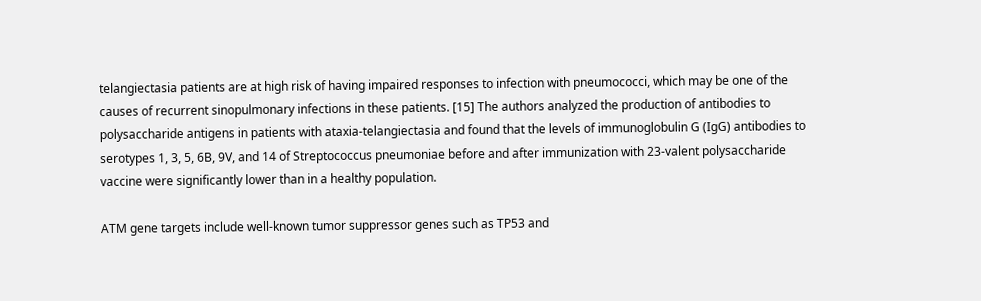telangiectasia patients are at high risk of having impaired responses to infection with pneumococci, which may be one of the causes of recurrent sinopulmonary infections in these patients. [15] The authors analyzed the production of antibodies to polysaccharide antigens in patients with ataxia-telangiectasia and found that the levels of immunoglobulin G (IgG) antibodies to serotypes 1, 3, 5, 6B, 9V, and 14 of Streptococcus pneumoniae before and after immunization with 23-valent polysaccharide vaccine were significantly lower than in a healthy population.

ATM gene targets include well-known tumor suppressor genes such as TP53 and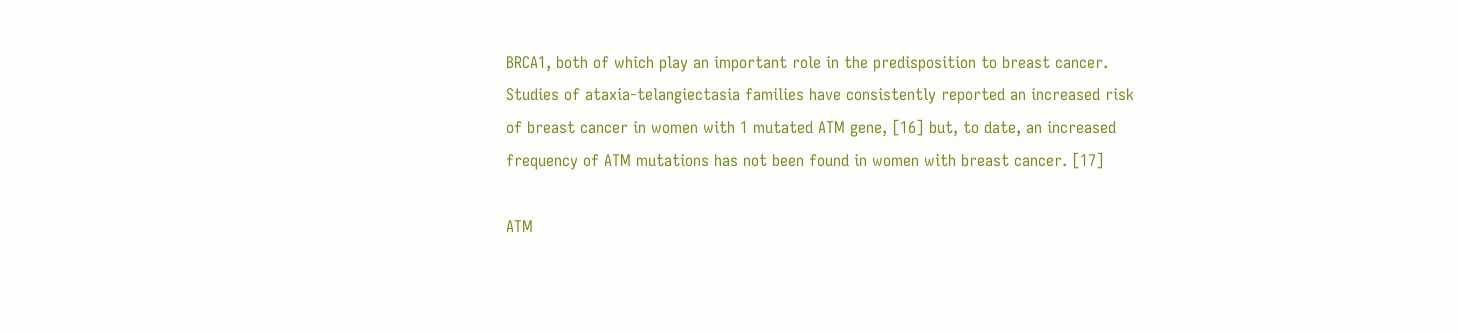BRCA1, both of which play an important role in the predisposition to breast cancer. Studies of ataxia-telangiectasia families have consistently reported an increased risk of breast cancer in women with 1 mutated ATM gene, [16] but, to date, an increased frequency of ATM mutations has not been found in women with breast cancer. [17]

ATM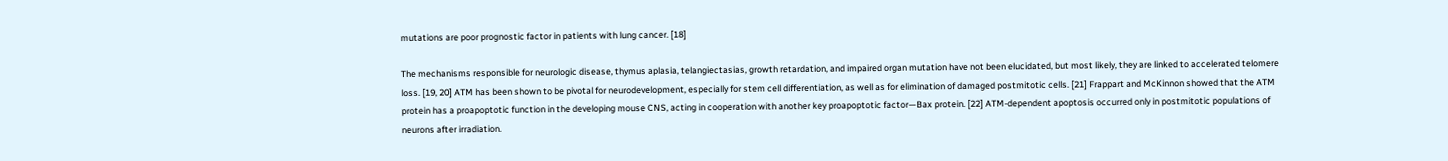mutations are poor prognostic factor in patients with lung cancer. [18]

The mechanisms responsible for neurologic disease, thymus aplasia, telangiectasias, growth retardation, and impaired organ mutation have not been elucidated, but most likely, they are linked to accelerated telomere loss. [19, 20] ATM has been shown to be pivotal for neurodevelopment, especially for stem cell differentiation, as well as for elimination of damaged postmitotic cells. [21] Frappart and McKinnon showed that the ATM protein has a proapoptotic function in the developing mouse CNS, acting in cooperation with another key proapoptotic factor—Bax protein. [22] ATM-dependent apoptosis occurred only in postmitotic populations of neurons after irradiation.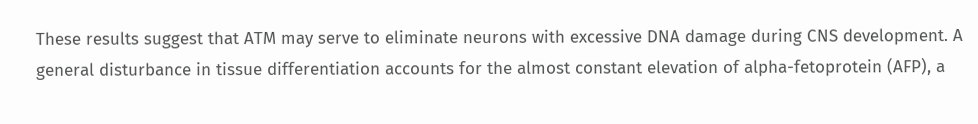These results suggest that ATM may serve to eliminate neurons with excessive DNA damage during CNS development. A general disturbance in tissue differentiation accounts for the almost constant elevation of alpha-fetoprotein (AFP), a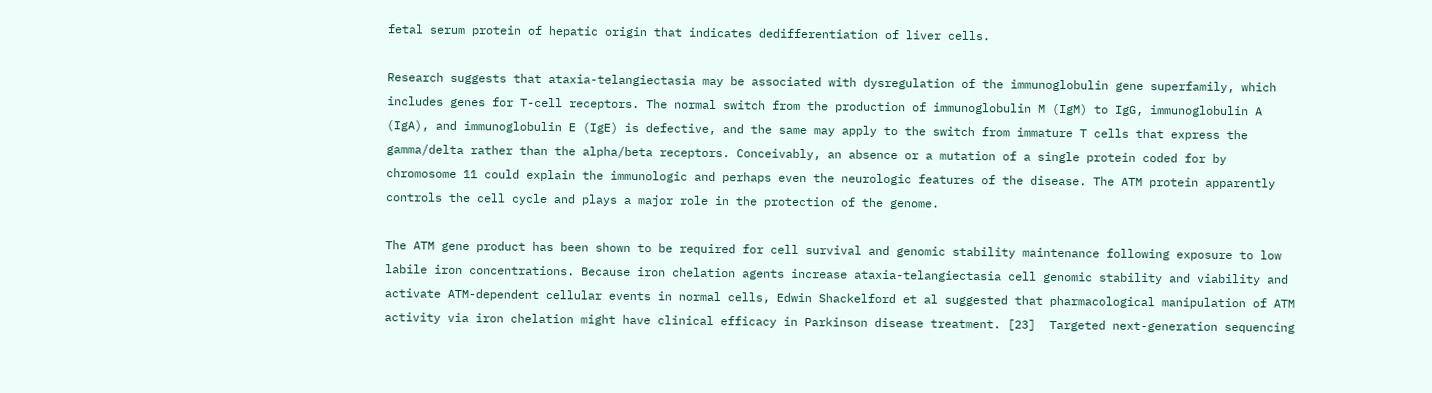fetal serum protein of hepatic origin that indicates dedifferentiation of liver cells.

Research suggests that ataxia-telangiectasia may be associated with dysregulation of the immunoglobulin gene superfamily, which includes genes for T-cell receptors. The normal switch from the production of immunoglobulin M (IgM) to IgG, immunoglobulin A (IgA), and immunoglobulin E (IgE) is defective, and the same may apply to the switch from immature T cells that express the gamma/delta rather than the alpha/beta receptors. Conceivably, an absence or a mutation of a single protein coded for by chromosome 11 could explain the immunologic and perhaps even the neurologic features of the disease. The ATM protein apparently controls the cell cycle and plays a major role in the protection of the genome.

The ATM gene product has been shown to be required for cell survival and genomic stability maintenance following exposure to low labile iron concentrations. Because iron chelation agents increase ataxia-telangiectasia cell genomic stability and viability and activate ATM-dependent cellular events in normal cells, Edwin Shackelford et al suggested that pharmacological manipulation of ATM activity via iron chelation might have clinical efficacy in Parkinson disease treatment. [23]  Targeted next-generation sequencing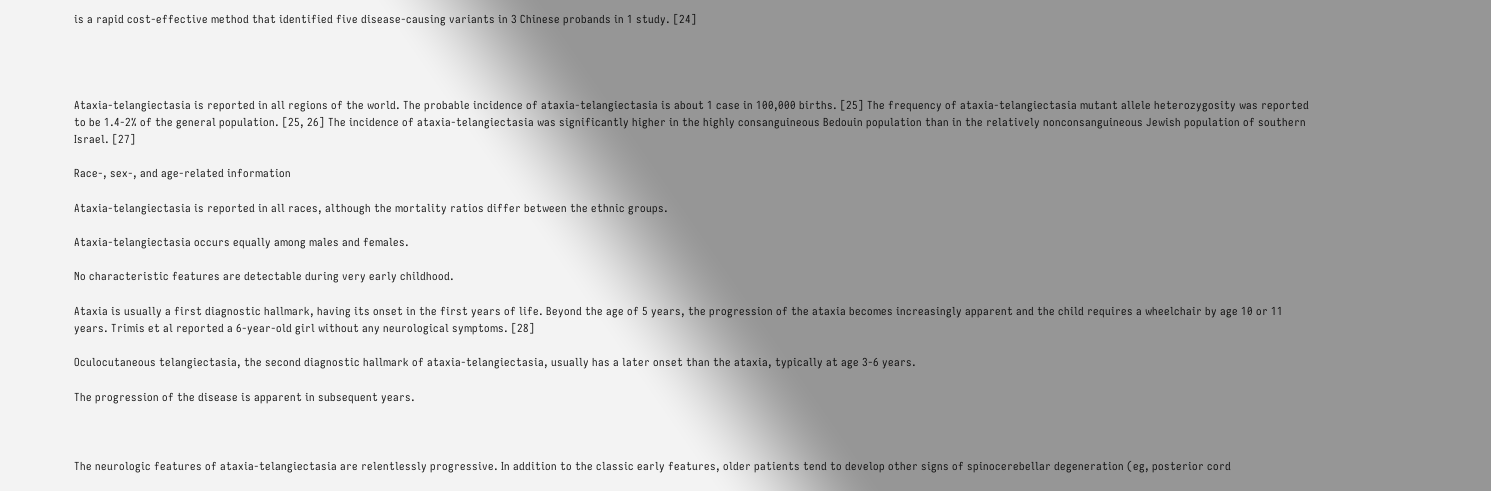is a rapid cost-effective method that identified five disease-causing variants in 3 Chinese probands in 1 study. [24]




Ataxia-telangiectasia is reported in all regions of the world. The probable incidence of ataxia-telangiectasia is about 1 case in 100,000 births. [25] The frequency of ataxia-telangiectasia mutant allele heterozygosity was reported to be 1.4-2% of the general population. [25, 26] The incidence of ataxia-telangiectasia was significantly higher in the highly consanguineous Bedouin population than in the relatively nonconsanguineous Jewish population of southern Israel. [27]

Race-, sex-, and age-related information

Ataxia-telangiectasia is reported in all races, although the mortality ratios differ between the ethnic groups.

Ataxia-telangiectasia occurs equally among males and females.

No characteristic features are detectable during very early childhood.

Ataxia is usually a first diagnostic hallmark, having its onset in the first years of life. Beyond the age of 5 years, the progression of the ataxia becomes increasingly apparent and the child requires a wheelchair by age 10 or 11 years. Trimis et al reported a 6-year-old girl without any neurological symptoms. [28]

Oculocutaneous telangiectasia, the second diagnostic hallmark of ataxia-telangiectasia, usually has a later onset than the ataxia, typically at age 3-6 years.

The progression of the disease is apparent in subsequent years.



The neurologic features of ataxia-telangiectasia are relentlessly progressive. In addition to the classic early features, older patients tend to develop other signs of spinocerebellar degeneration (eg, posterior cord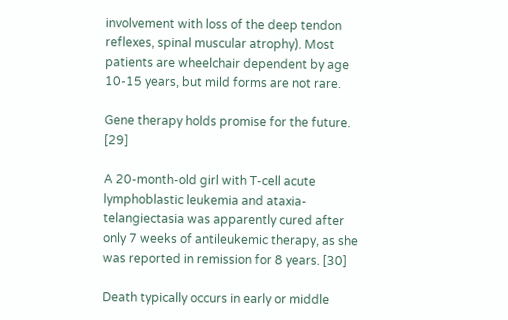involvement with loss of the deep tendon reflexes, spinal muscular atrophy). Most patients are wheelchair dependent by age 10-15 years, but mild forms are not rare.

Gene therapy holds promise for the future. [29]

A 20-month-old girl with T-cell acute lymphoblastic leukemia and ataxia-telangiectasia was apparently cured after only 7 weeks of antileukemic therapy, as she was reported in remission for 8 years. [30]

Death typically occurs in early or middle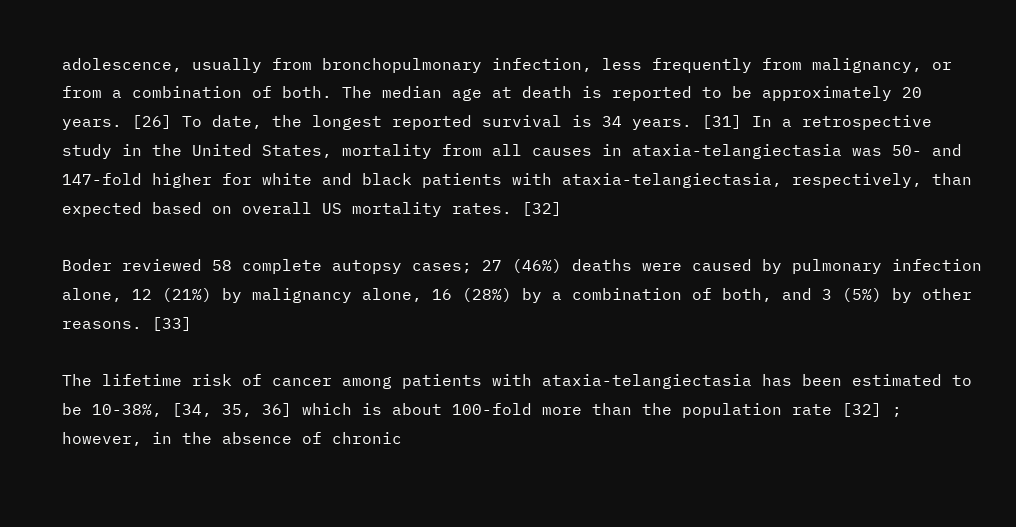adolescence, usually from bronchopulmonary infection, less frequently from malignancy, or from a combination of both. The median age at death is reported to be approximately 20 years. [26] To date, the longest reported survival is 34 years. [31] In a retrospective study in the United States, mortality from all causes in ataxia-telangiectasia was 50- and 147-fold higher for white and black patients with ataxia-telangiectasia, respectively, than expected based on overall US mortality rates. [32]

Boder reviewed 58 complete autopsy cases; 27 (46%) deaths were caused by pulmonary infection alone, 12 (21%) by malignancy alone, 16 (28%) by a combination of both, and 3 (5%) by other reasons. [33]

The lifetime risk of cancer among patients with ataxia-telangiectasia has been estimated to be 10-38%, [34, 35, 36] which is about 100-fold more than the population rate [32] ; however, in the absence of chronic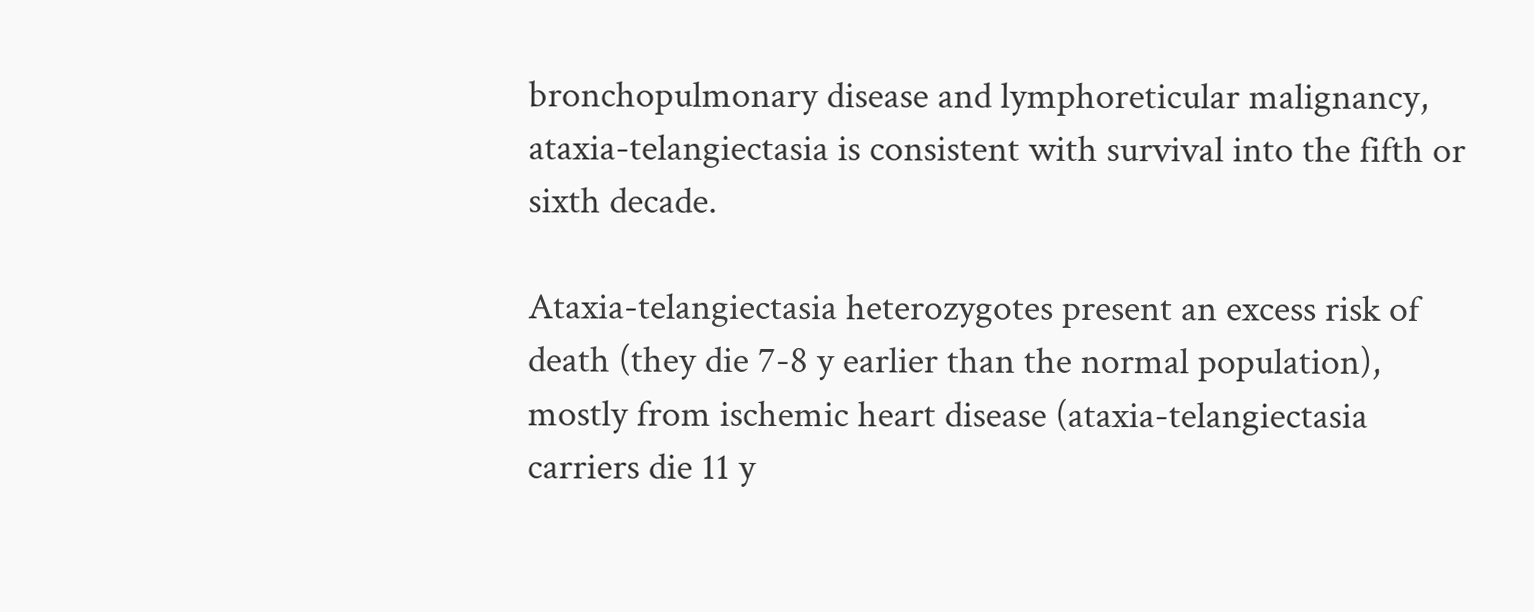bronchopulmonary disease and lymphoreticular malignancy, ataxia-telangiectasia is consistent with survival into the fifth or sixth decade.

Ataxia-telangiectasia heterozygotes present an excess risk of death (they die 7-8 y earlier than the normal population), mostly from ischemic heart disease (ataxia-telangiectasia carriers die 11 y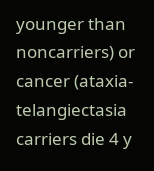younger than noncarriers) or cancer (ataxia-telangiectasia carriers die 4 y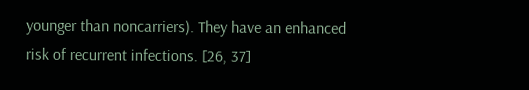younger than noncarriers). They have an enhanced risk of recurrent infections. [26, 37]